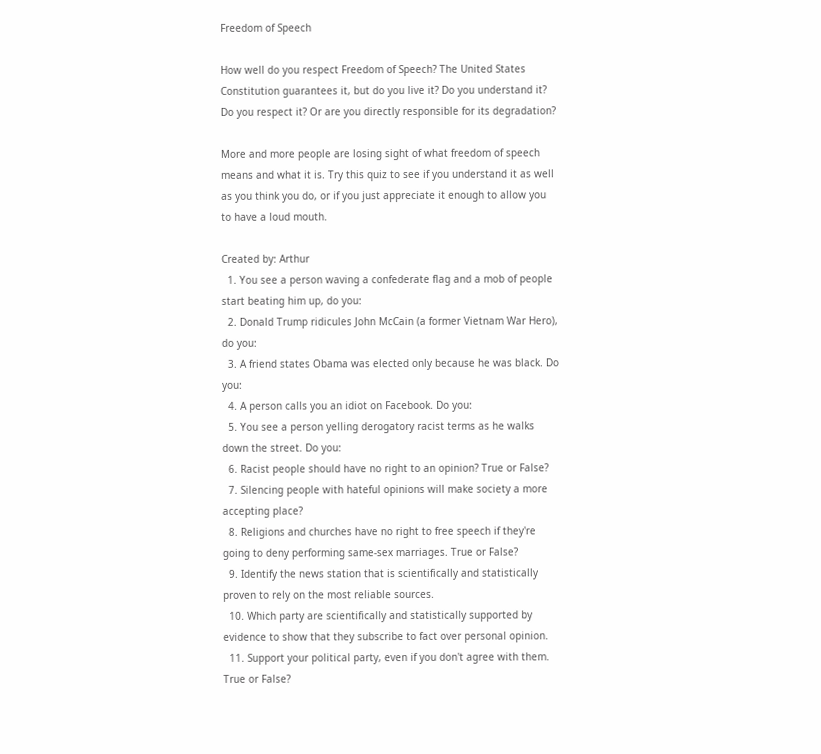Freedom of Speech

How well do you respect Freedom of Speech? The United States Constitution guarantees it, but do you live it? Do you understand it? Do you respect it? Or are you directly responsible for its degradation?

More and more people are losing sight of what freedom of speech means and what it is. Try this quiz to see if you understand it as well as you think you do, or if you just appreciate it enough to allow you to have a loud mouth.

Created by: Arthur
  1. You see a person waving a confederate flag and a mob of people start beating him up, do you:
  2. Donald Trump ridicules John McCain (a former Vietnam War Hero), do you:
  3. A friend states Obama was elected only because he was black. Do you:
  4. A person calls you an idiot on Facebook. Do you:
  5. You see a person yelling derogatory racist terms as he walks down the street. Do you:
  6. Racist people should have no right to an opinion? True or False?
  7. Silencing people with hateful opinions will make society a more accepting place?
  8. Religions and churches have no right to free speech if they're going to deny performing same-sex marriages. True or False?
  9. Identify the news station that is scientifically and statistically proven to rely on the most reliable sources.
  10. Which party are scientifically and statistically supported by evidence to show that they subscribe to fact over personal opinion.
  11. Support your political party, even if you don't agree with them. True or False?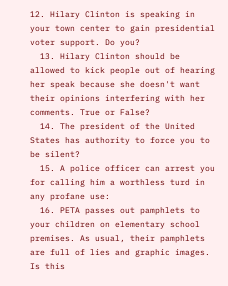12. Hilary Clinton is speaking in your town center to gain presidential voter support. Do you?
  13. Hilary Clinton should be allowed to kick people out of hearing her speak because she doesn't want their opinions interfering with her comments. True or False?
  14. The president of the United States has authority to force you to be silent?
  15. A police officer can arrest you for calling him a worthless turd in any profane use:
  16. PETA passes out pamphlets to your children on elementary school premises. As usual, their pamphlets are full of lies and graphic images. Is this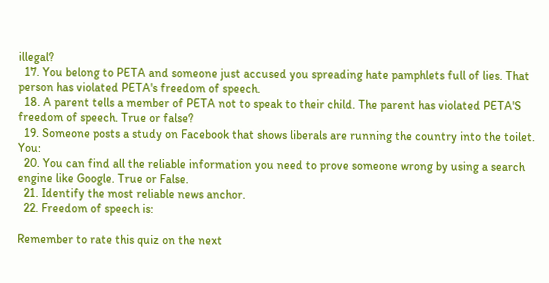illegal?
  17. You belong to PETA and someone just accused you spreading hate pamphlets full of lies. That person has violated PETA's freedom of speech.
  18. A parent tells a member of PETA not to speak to their child. The parent has violated PETA'S freedom of speech. True or false?
  19. Someone posts a study on Facebook that shows liberals are running the country into the toilet. You:
  20. You can find all the reliable information you need to prove someone wrong by using a search engine like Google. True or False.
  21. Identify the most reliable news anchor.
  22. Freedom of speech is:

Remember to rate this quiz on the next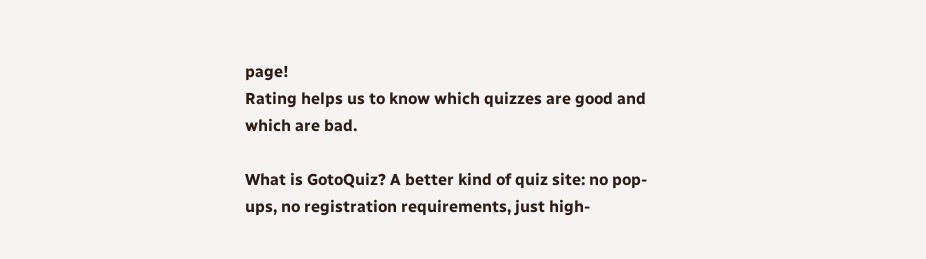page!
Rating helps us to know which quizzes are good and which are bad.

What is GotoQuiz? A better kind of quiz site: no pop-ups, no registration requirements, just high-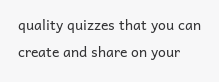quality quizzes that you can create and share on your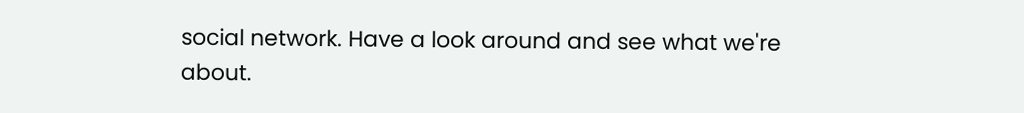social network. Have a look around and see what we're about.